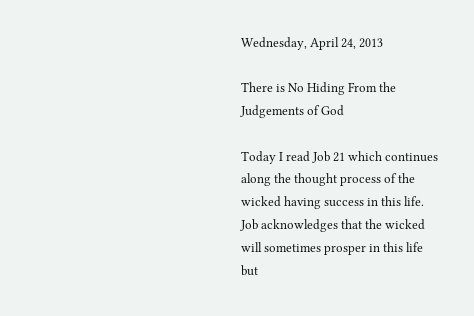Wednesday, April 24, 2013

There is No Hiding From the Judgements of God

Today I read Job 21 which continues along the thought process of the wicked having success in this life.  Job acknowledges that the wicked will sometimes prosper in this life but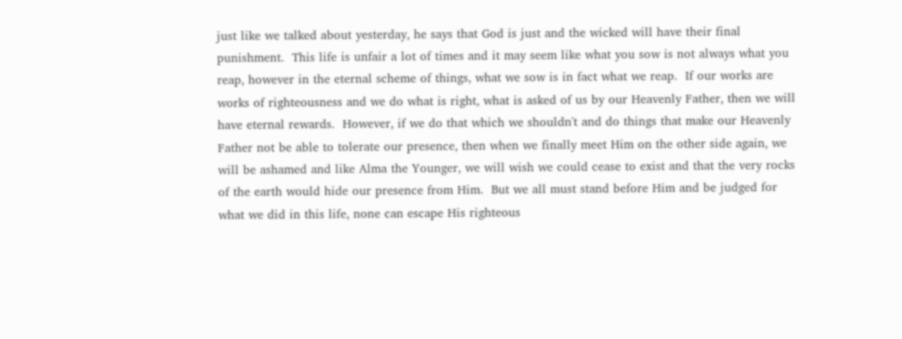just like we talked about yesterday, he says that God is just and the wicked will have their final punishment.  This life is unfair a lot of times and it may seem like what you sow is not always what you reap, however in the eternal scheme of things, what we sow is in fact what we reap.  If our works are works of righteousness and we do what is right, what is asked of us by our Heavenly Father, then we will have eternal rewards.  However, if we do that which we shouldn't and do things that make our Heavenly Father not be able to tolerate our presence, then when we finally meet Him on the other side again, we will be ashamed and like Alma the Younger, we will wish we could cease to exist and that the very rocks of the earth would hide our presence from Him.  But we all must stand before Him and be judged for what we did in this life, none can escape His righteous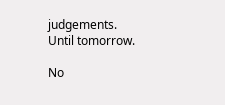judgements.  Until tomorrow.

No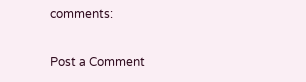comments:

Post a Comment